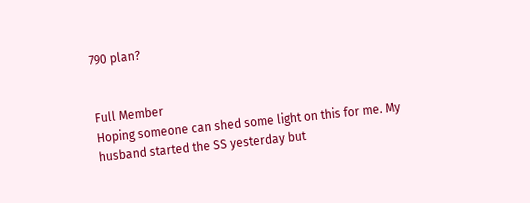790 plan?


Full Member
Hoping someone can shed some light on this for me. My husband started the SS yesterday but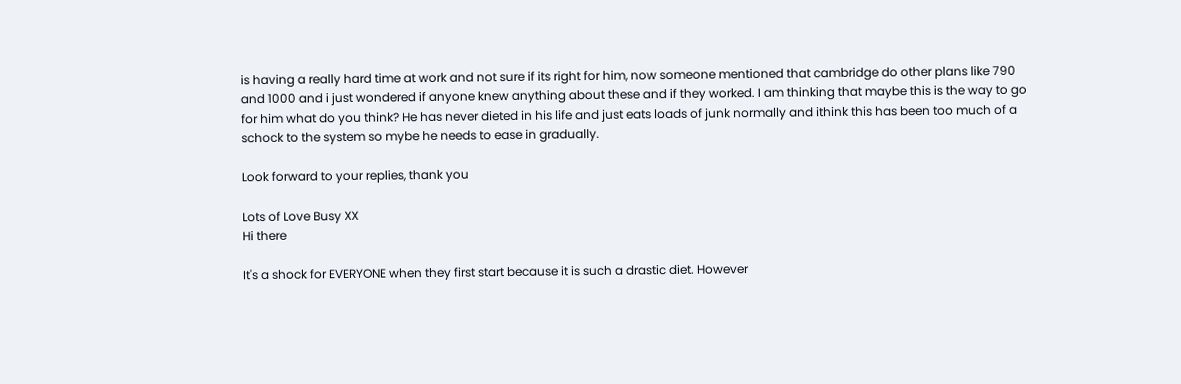is having a really hard time at work and not sure if its right for him, now someone mentioned that cambridge do other plans like 790 and 1000 and i just wondered if anyone knew anything about these and if they worked. I am thinking that maybe this is the way to go for him what do you think? He has never dieted in his life and just eats loads of junk normally and ithink this has been too much of a schock to the system so mybe he needs to ease in gradually.

Look forward to your replies, thank you

Lots of Love Busy XX
Hi there

It's a shock for EVERYONE when they first start because it is such a drastic diet. However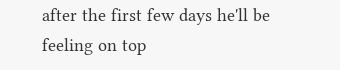after the first few days he'll be feeling on top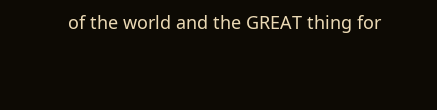of the world and the GREAT thing for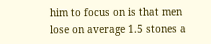him to focus on is that men lose on average 1.5 stones a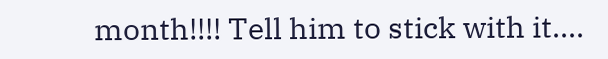month!!!! Tell him to stick with it....